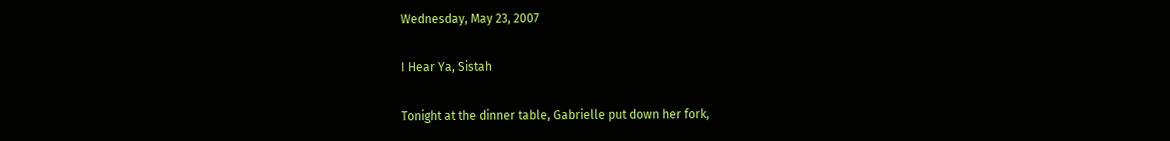Wednesday, May 23, 2007

I Hear Ya, Sistah

Tonight at the dinner table, Gabrielle put down her fork,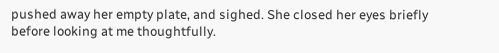pushed away her empty plate, and sighed. She closed her eyes briefly before looking at me thoughtfully.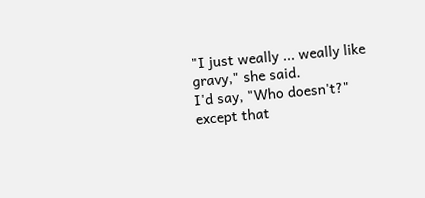"I just weally ... weally like gravy," she said.
I'd say, "Who doesn't?" except that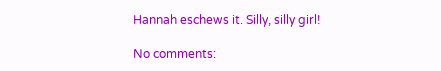Hannah eschews it. Silly, silly girl!

No comments: